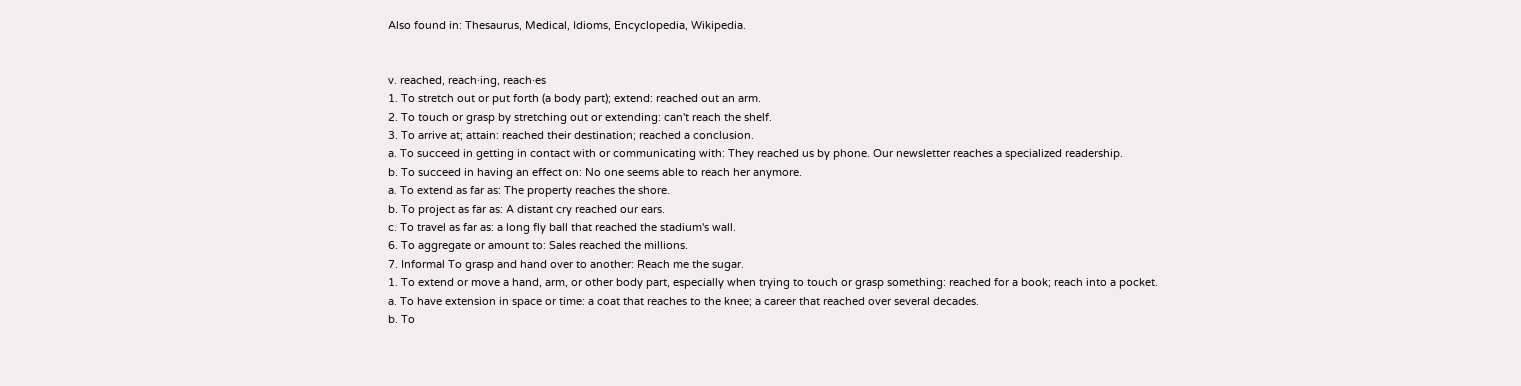Also found in: Thesaurus, Medical, Idioms, Encyclopedia, Wikipedia.


v. reached, reach·ing, reach·es
1. To stretch out or put forth (a body part); extend: reached out an arm.
2. To touch or grasp by stretching out or extending: can't reach the shelf.
3. To arrive at; attain: reached their destination; reached a conclusion.
a. To succeed in getting in contact with or communicating with: They reached us by phone. Our newsletter reaches a specialized readership.
b. To succeed in having an effect on: No one seems able to reach her anymore.
a. To extend as far as: The property reaches the shore.
b. To project as far as: A distant cry reached our ears.
c. To travel as far as: a long fly ball that reached the stadium's wall.
6. To aggregate or amount to: Sales reached the millions.
7. Informal To grasp and hand over to another: Reach me the sugar.
1. To extend or move a hand, arm, or other body part, especially when trying to touch or grasp something: reached for a book; reach into a pocket.
a. To have extension in space or time: a coat that reaches to the knee; a career that reached over several decades.
b. To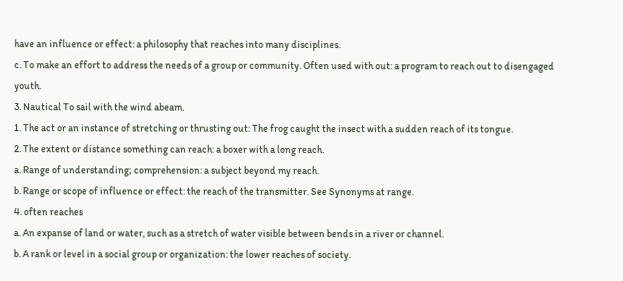have an influence or effect: a philosophy that reaches into many disciplines.
c. To make an effort to address the needs of a group or community. Often used with out: a program to reach out to disengaged youth.
3. Nautical To sail with the wind abeam.
1. The act or an instance of stretching or thrusting out: The frog caught the insect with a sudden reach of its tongue.
2. The extent or distance something can reach: a boxer with a long reach.
a. Range of understanding; comprehension: a subject beyond my reach.
b. Range or scope of influence or effect: the reach of the transmitter. See Synonyms at range.
4. often reaches
a. An expanse of land or water, such as a stretch of water visible between bends in a river or channel.
b. A rank or level in a social group or organization: the lower reaches of society.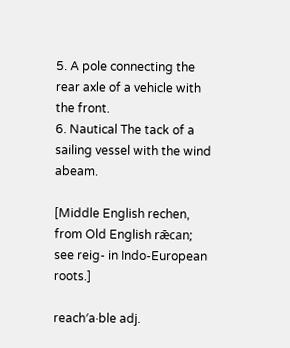5. A pole connecting the rear axle of a vehicle with the front.
6. Nautical The tack of a sailing vessel with the wind abeam.

[Middle English rechen, from Old English rǣcan; see reig- in Indo-European roots.]

reach′a·ble adj.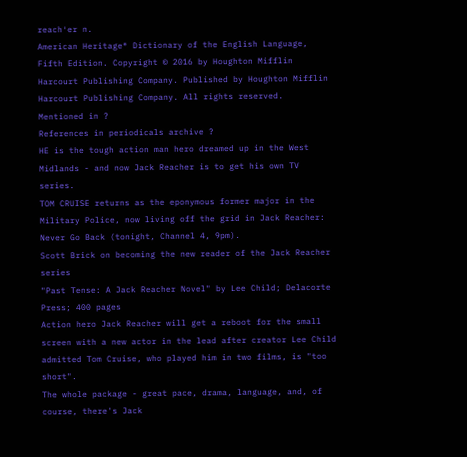reach′er n.
American Heritage® Dictionary of the English Language, Fifth Edition. Copyright © 2016 by Houghton Mifflin Harcourt Publishing Company. Published by Houghton Mifflin Harcourt Publishing Company. All rights reserved.
Mentioned in ?
References in periodicals archive ?
HE is the tough action man hero dreamed up in the West Midlands - and now Jack Reacher is to get his own TV series.
TOM CRUISE returns as the eponymous former major in the Military Police, now living off the grid in Jack Reacher: Never Go Back (tonight, Channel 4, 9pm).
Scott Brick on becoming the new reader of the Jack Reacher series
"Past Tense: A Jack Reacher Novel" by Lee Child; Delacorte Press; 400 pages
Action hero Jack Reacher will get a reboot for the small screen with a new actor in the lead after creator Lee Child admitted Tom Cruise, who played him in two films, is "too short".
The whole package - great pace, drama, language, and, of course, there's Jack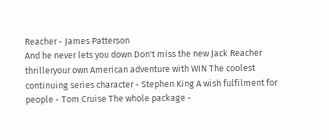Reacher - James Patterson
And he never lets you down Don't miss the new Jack Reacher thrilleryour own American adventure with WIN The coolest continuing series character - Stephen King A wish fulfilment for people - Tom Cruise The whole package -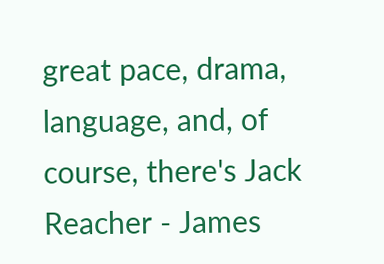great pace, drama, language, and, of course, there's Jack Reacher - James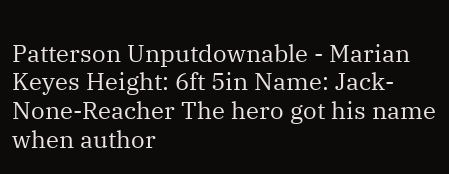Patterson Unputdownable - Marian Keyes Height: 6ft 5in Name: Jack-None-Reacher The hero got his name when author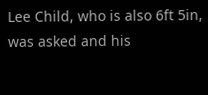Lee Child, who is also 6ft 5in, was asked and his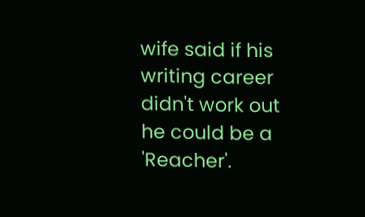wife said if his writing career didn't work out he could be a 'Reacher'.